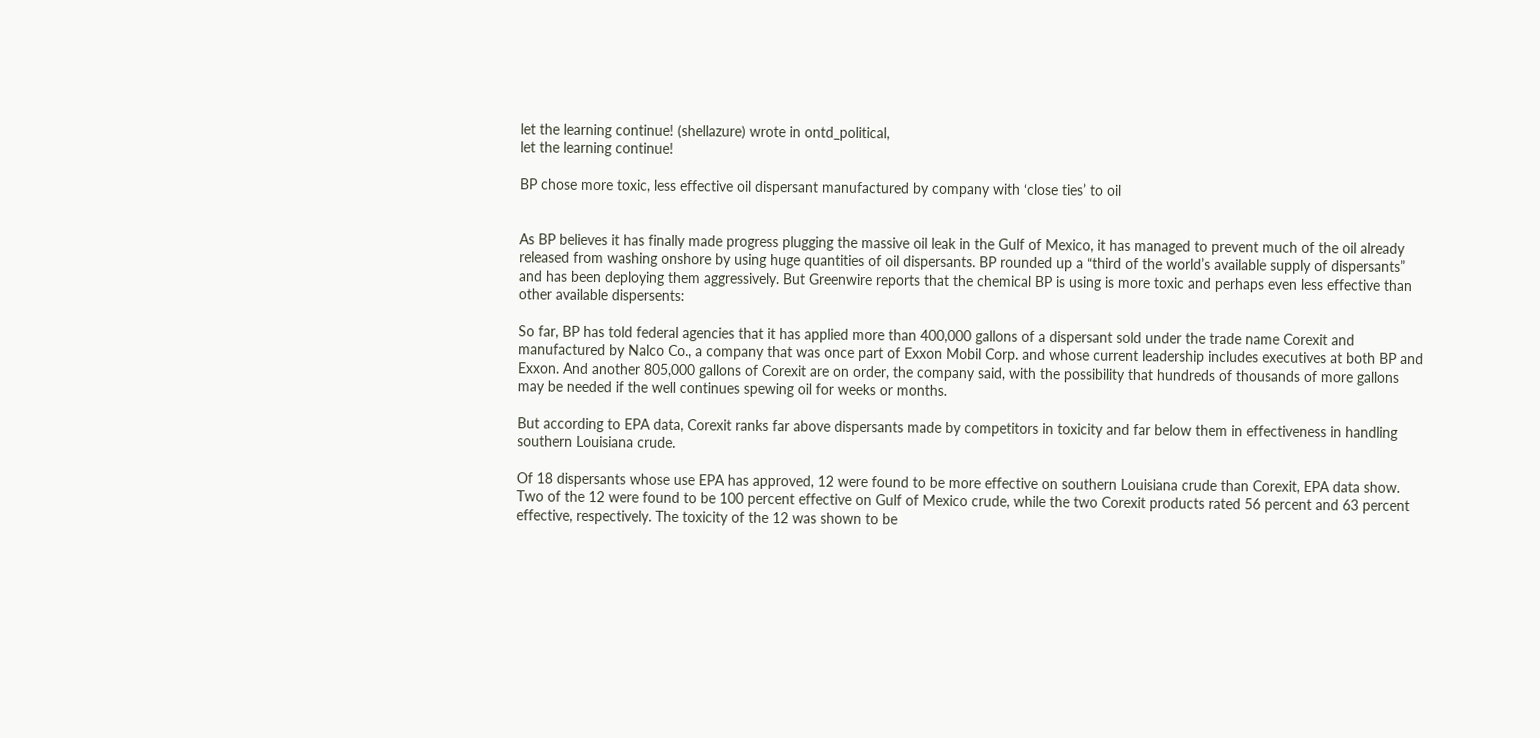let the learning continue! (shellazure) wrote in ontd_political,
let the learning continue!

BP chose more toxic, less effective oil dispersant manufactured by company with ‘close ties’ to oil


As BP believes it has finally made progress plugging the massive oil leak in the Gulf of Mexico, it has managed to prevent much of the oil already released from washing onshore by using huge quantities of oil dispersants. BP rounded up a “third of the world’s available supply of dispersants” and has been deploying them aggressively. But Greenwire reports that the chemical BP is using is more toxic and perhaps even less effective than other available dispersents:

So far, BP has told federal agencies that it has applied more than 400,000 gallons of a dispersant sold under the trade name Corexit and manufactured by Nalco Co., a company that was once part of Exxon Mobil Corp. and whose current leadership includes executives at both BP and Exxon. And another 805,000 gallons of Corexit are on order, the company said, with the possibility that hundreds of thousands of more gallons may be needed if the well continues spewing oil for weeks or months.

But according to EPA data, Corexit ranks far above dispersants made by competitors in toxicity and far below them in effectiveness in handling southern Louisiana crude.

Of 18 dispersants whose use EPA has approved, 12 were found to be more effective on southern Louisiana crude than Corexit, EPA data show. Two of the 12 were found to be 100 percent effective on Gulf of Mexico crude, while the two Corexit products rated 56 percent and 63 percent effective, respectively. The toxicity of the 12 was shown to be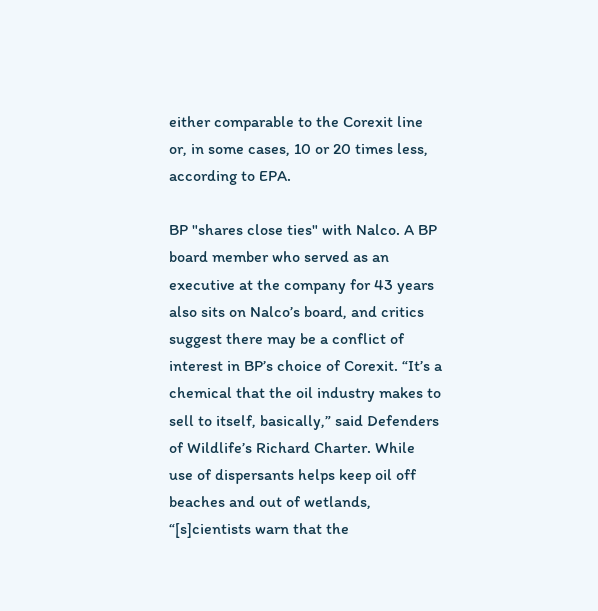either comparable to the Corexit line or, in some cases, 10 or 20 times less, according to EPA.

BP "shares close ties" with Nalco. A BP board member who served as an executive at the company for 43 years also sits on Nalco’s board, and critics suggest there may be a conflict of interest in BP’s choice of Corexit. “It’s a chemical that the oil industry makes to sell to itself, basically,” said Defenders of Wildlife’s Richard Charter. While use of dispersants helps keep oil off beaches and out of wetlands, “[s]cientists warn that the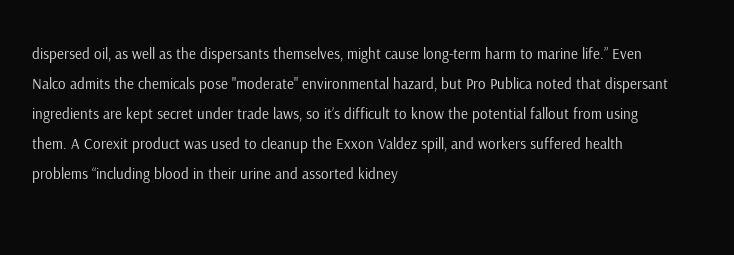dispersed oil, as well as the dispersants themselves, might cause long-term harm to marine life.” Even Nalco admits the chemicals pose "moderate" environmental hazard, but Pro Publica noted that dispersant ingredients are kept secret under trade laws, so it’s difficult to know the potential fallout from using them. A Corexit product was used to cleanup the Exxon Valdez spill, and workers suffered health problems “including blood in their urine and assorted kidney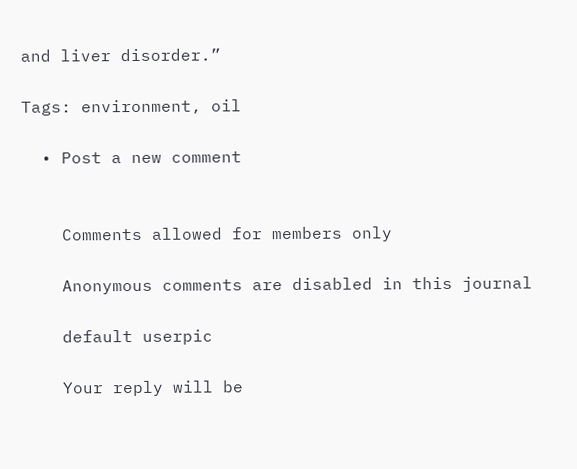and liver disorder.”

Tags: environment, oil

  • Post a new comment


    Comments allowed for members only

    Anonymous comments are disabled in this journal

    default userpic

    Your reply will be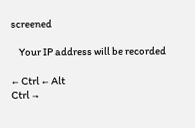screened

    Your IP address will be recorded

← Ctrl ← Alt
Ctrl →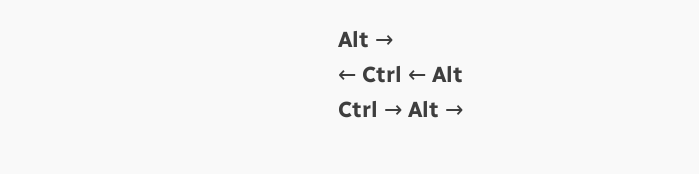Alt →
← Ctrl ← Alt
Ctrl → Alt →